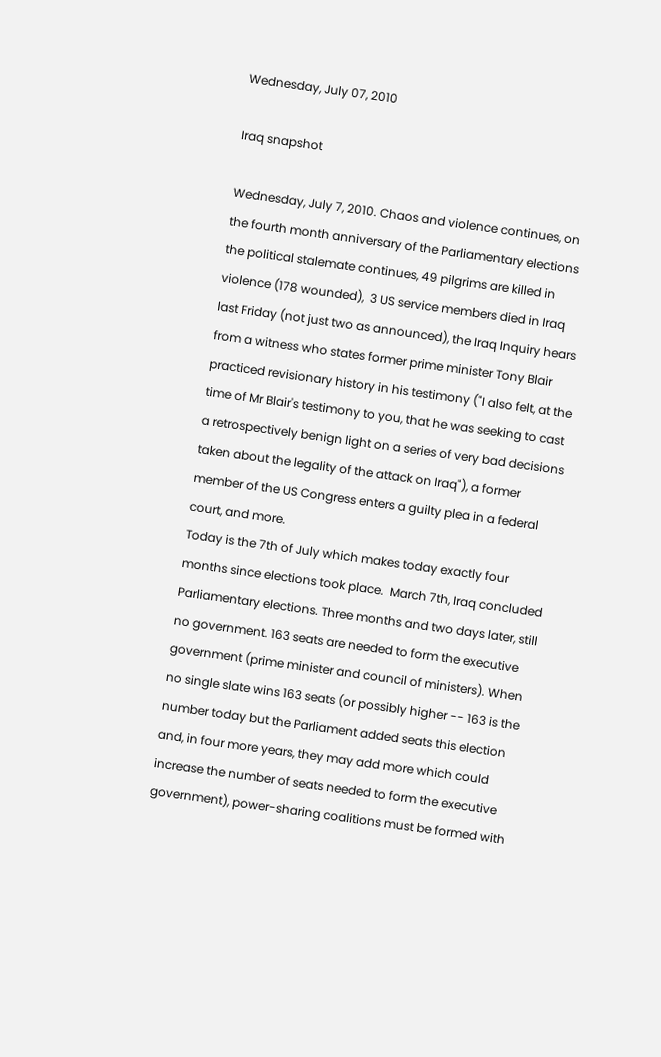Wednesday, July 07, 2010

Iraq snapshot

Wednesday, July 7, 2010. Chaos and violence continues, on the fourth month anniversary of the Parliamentary elections the political stalemate continues, 49 pilgrims are killed in violence (178 wounded),  3 US service members died in Iraq last Friday (not just two as announced), the Iraq Inquiry hears from a witness who states former prime minister Tony Blair practiced revisionary history in his testimony ("I also felt, at the time of Mr Blair's testimony to you, that he was seeking to cast a retrospectively benign light on a series of very bad decisions taken about the legality of the attack on Iraq"), a former member of the US Congress enters a guilty plea in a federal court, and more.
Today is the 7th of July which makes today exactly four months since elections took place.  March 7th, Iraq concluded Parliamentary elections. Three months and two days later, still no government. 163 seats are needed to form the executive government (prime minister and council of ministers). When no single slate wins 163 seats (or possibly higher -- 163 is the number today but the Parliament added seats this election and, in four more years, they may add more which could increase the number of seats needed to form the executive government), power-sharing coalitions must be formed with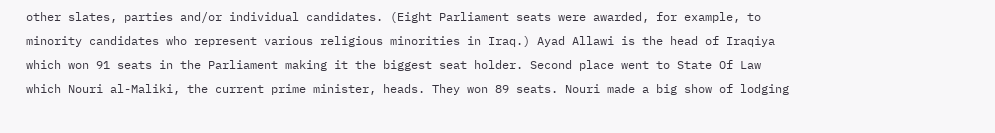other slates, parties and/or individual candidates. (Eight Parliament seats were awarded, for example, to minority candidates who represent various religious minorities in Iraq.) Ayad Allawi is the head of Iraqiya which won 91 seats in the Parliament making it the biggest seat holder. Second place went to State Of Law which Nouri al-Maliki, the current prime minister, heads. They won 89 seats. Nouri made a big show of lodging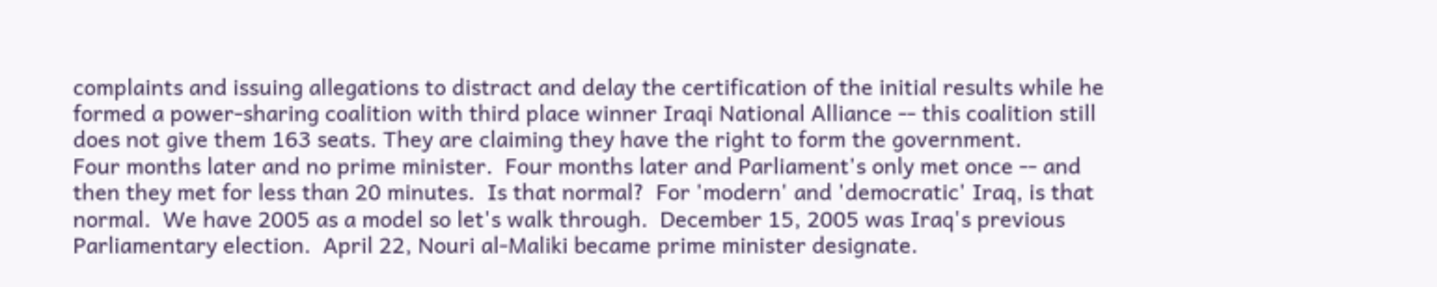complaints and issuing allegations to distract and delay the certification of the initial results while he formed a power-sharing coalition with third place winner Iraqi National Alliance -- this coalition still does not give them 163 seats. They are claiming they have the right to form the government.
Four months later and no prime minister.  Four months later and Parliament's only met once -- and then they met for less than 20 minutes.  Is that normal?  For 'modern' and 'democratic' Iraq, is that normal.  We have 2005 as a model so let's walk through.  December 15, 2005 was Iraq's previous Parliamentary election.  April 22, Nouri al-Maliki became prime minister designate.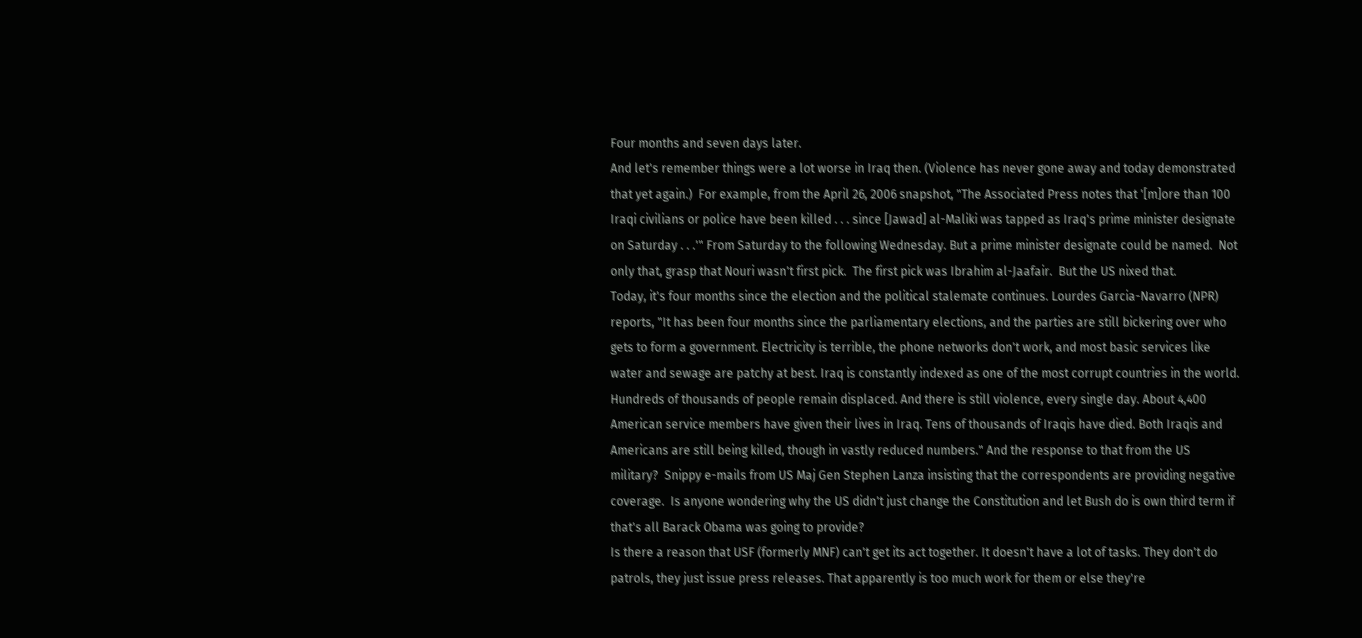Four months and seven days later.
And let's remember things were a lot worse in Iraq then. (Violence has never gone away and today demonstrated that yet again.)  For example, from the April 26, 2006 snapshot, "The Associated Press notes that '[m]ore than 100 Iraqi civilians or police have been killed . . . since [Jawad] al-Maliki was tapped as Iraq's prime minister designate on Saturday . . .'" From Saturday to the following Wednesday. But a prime minister designate could be named.  Not only that, grasp that Nouri wasn't first pick.  The first pick was Ibrahim al-Jaafair.  But the US nixed that.
Today, it's four months since the election and the political stalemate continues. Lourdes Garcia-Navarro (NPR) reports, "It has been four months since the parliamentary elections, and the parties are still bickering over who gets to form a government. Electricity is terrible, the phone networks don't work, and most basic services like water and sewage are patchy at best. Iraq is constantly indexed as one of the most corrupt countries in the world. Hundreds of thousands of people remain displaced. And there is still violence, every single day. About 4,400 American service members have given their lives in Iraq. Tens of thousands of Iraqis have died. Both Iraqis and Americans are still being killed, though in vastly reduced numbers." And the response to that from the US military?  Snippy e-mails from US Maj Gen Stephen Lanza insisting that the correspondents are providing negative coverage.  Is anyone wondering why the US didn't just change the Constitution and let Bush do is own third term if that's all Barack Obama was going to provide?
Is there a reason that USF (formerly MNF) can't get its act together. It doesn't have a lot of tasks. They don't do patrols, they just issue press releases. That apparently is too much work for them or else they're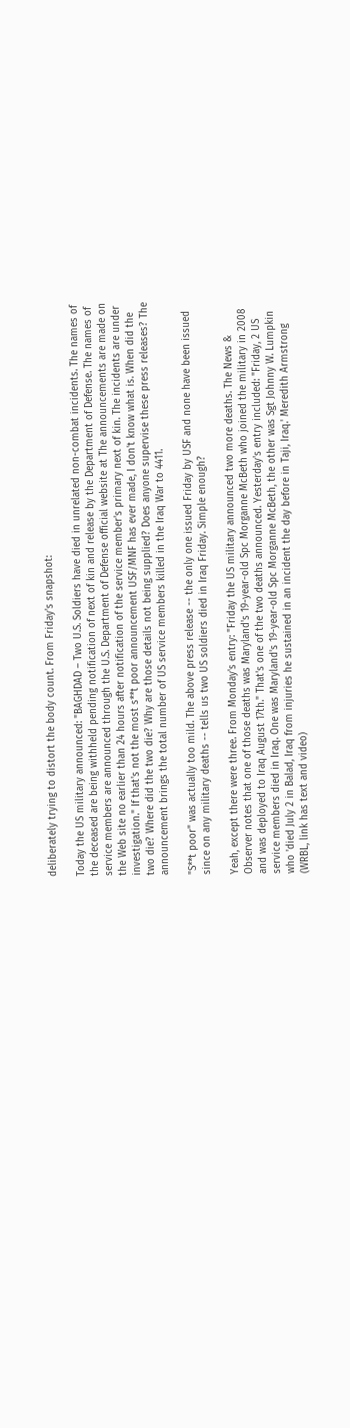deliberately trying to distort the body count. From Friday's snapshot:

Today the US military announced: "BAGHDAD – Two U.S. Soldiers have died in unrelated non-combat incidents. The names of the deceased are being withheld pending notification of next of kin and release by the Department of Defense. The names of service members are announced through the U.S. Department of Defense official website at The announcements are made on the Web site no earlier than 24 hours after notification of the service member's primary next of kin. The incidents are under investigation." If that's not the most s**t poor announcement USF/MNF has ever made, I don't know what is. When did the two die? Where did the two die? Why are those details not being supplied? Does anyone supervise these press releases? The announcement brings the total number of US service members killed in the Iraq War to 4411.

"S**t poor" was actually too mild. The above press release -- the only one issued Friday by USF and none have been issued since on any military deaths -- tells us two US soldiers died in Iraq Friday. Simple enough?

Yeah, except there were three. From Monday's entry: "Friday the US military announced two more deaths. The News & Observer notes that one of those deaths was Maryland's 19-year-old Spc Morganne McBeth who joined the military in 2008 and was deployed to Iraq August 17th." That's one of the two deaths announced. Yesterday's entry included: "Friday, 2 US service members died in Iraq. One was Maryland's 19-year-old Spc Morganne McBeth, the other was Sgt Johnny W. Lumpkin who 'died July 2 in Balad, Iraq from injuries he sustained in an incident the day before in Taji, Iraq.' Meredith Armstrong (WRBL, link has text and video)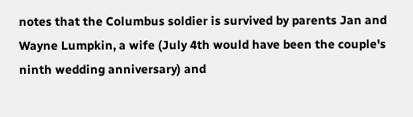notes that the Columbus soldier is survived by parents Jan and Wayne Lumpkin, a wife (July 4th would have been the couple's ninth wedding anniversary) and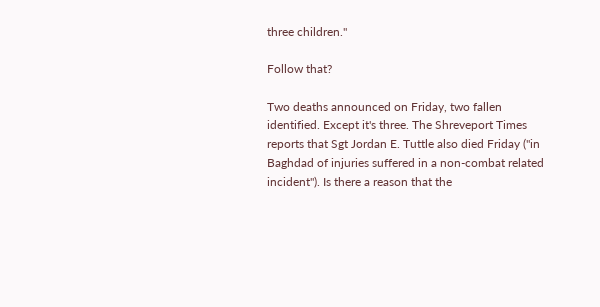three children."

Follow that?

Two deaths announced on Friday, two fallen identified. Except it's three. The Shreveport Times reports that Sgt Jordan E. Tuttle also died Friday ("in Baghdad of injuries suffered in a non-combat related incident"). Is there a reason that the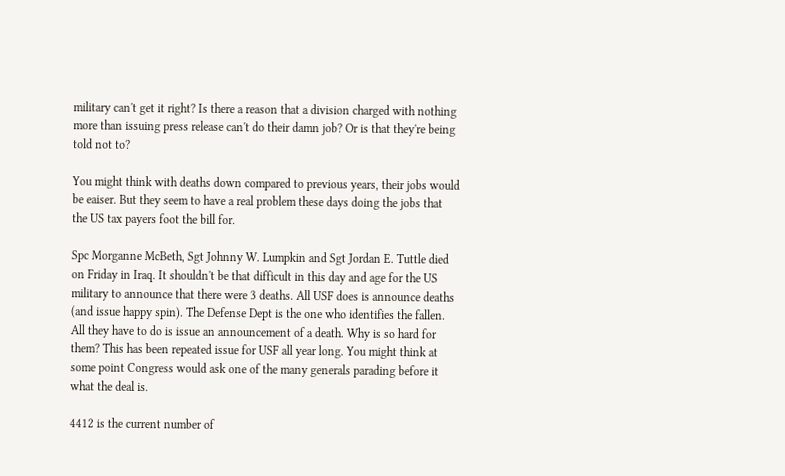military can't get it right? Is there a reason that a division charged with nothing more than issuing press release can't do their damn job? Or is that they're being told not to?

You might think with deaths down compared to previous years, their jobs would be eaiser. But they seem to have a real problem these days doing the jobs that the US tax payers foot the bill for.

Spc Morganne McBeth, Sgt Johnny W. Lumpkin and Sgt Jordan E. Tuttle died on Friday in Iraq. It shouldn't be that difficult in this day and age for the US military to announce that there were 3 deaths. All USF does is announce deaths (and issue happy spin). The Defense Dept is the one who identifies the fallen. All they have to do is issue an announcement of a death. Why is so hard for them? This has been repeated issue for USF all year long. You might think at some point Congress would ask one of the many generals parading before it what the deal is.

4412 is the current number of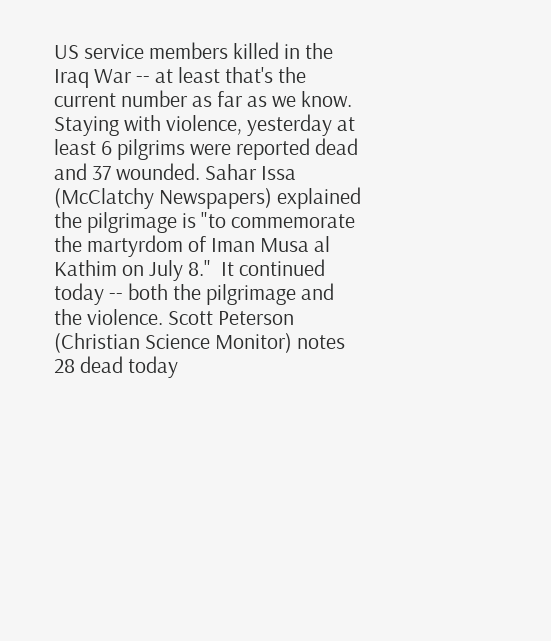US service members killed in the Iraq War -- at least that's the current number as far as we know.
Staying with violence, yesterday at least 6 pilgrims were reported dead and 37 wounded. Sahar Issa (McClatchy Newspapers) explained the pilgrimage is "to commemorate the martyrdom of Iman Musa al Kathim on July 8."  It continued today -- both the pilgrimage and the violence. Scott Peterson (Christian Science Monitor) notes 28 dead today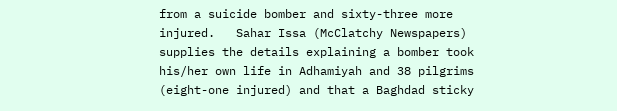from a suicide bomber and sixty-three more injured.   Sahar Issa (McClatchy Newspapers) supplies the details explaining a bomber took his/her own life in Adhamiyah and 38 pilgrims (eight-one injured) and that a Baghdad sticky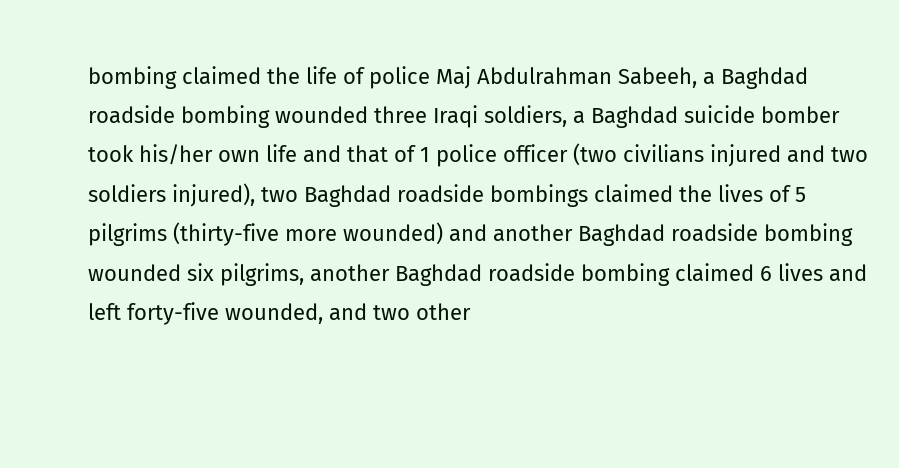bombing claimed the life of police Maj Abdulrahman Sabeeh, a Baghdad roadside bombing wounded three Iraqi soldiers, a Baghdad suicide bomber took his/her own life and that of 1 police officer (two civilians injured and two soldiers injured), two Baghdad roadside bombings claimed the lives of 5 pilgrims (thirty-five more wounded) and another Baghdad roadside bombing wounded six pilgrims, another Baghdad roadside bombing claimed 6 lives and left forty-five wounded, and two other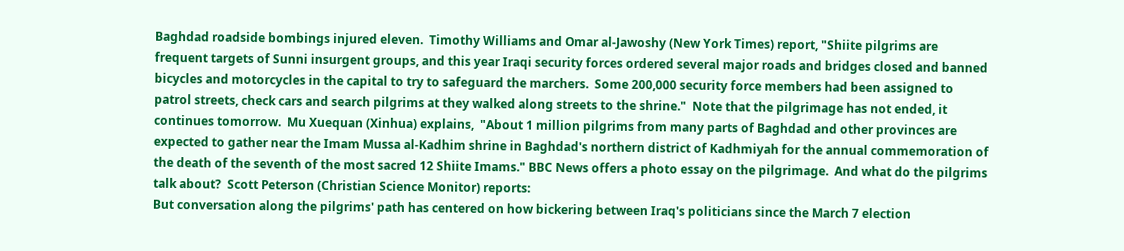Baghdad roadside bombings injured eleven.  Timothy Williams and Omar al-Jawoshy (New York Times) report, "Shiite pilgrims are frequent targets of Sunni insurgent groups, and this year Iraqi security forces ordered several major roads and bridges closed and banned bicycles and motorcycles in the capital to try to safeguard the marchers.  Some 200,000 security force members had been assigned to patrol streets, check cars and search pilgrims at they walked along streets to the shrine."  Note that the pilgrimage has not ended, it continues tomorrow.  Mu Xuequan (Xinhua) explains,  "About 1 million pilgrims from many parts of Baghdad and other provinces are expected to gather near the Imam Mussa al-Kadhim shrine in Baghdad's northern district of Kadhmiyah for the annual commemoration of the death of the seventh of the most sacred 12 Shiite Imams." BBC News offers a photo essay on the pilgrimage.  And what do the pilgrims talk about?  Scott Peterson (Christian Science Monitor) reports:
But conversation along the pilgrims' path has centered on how bickering between Iraq's politicians since the March 7 election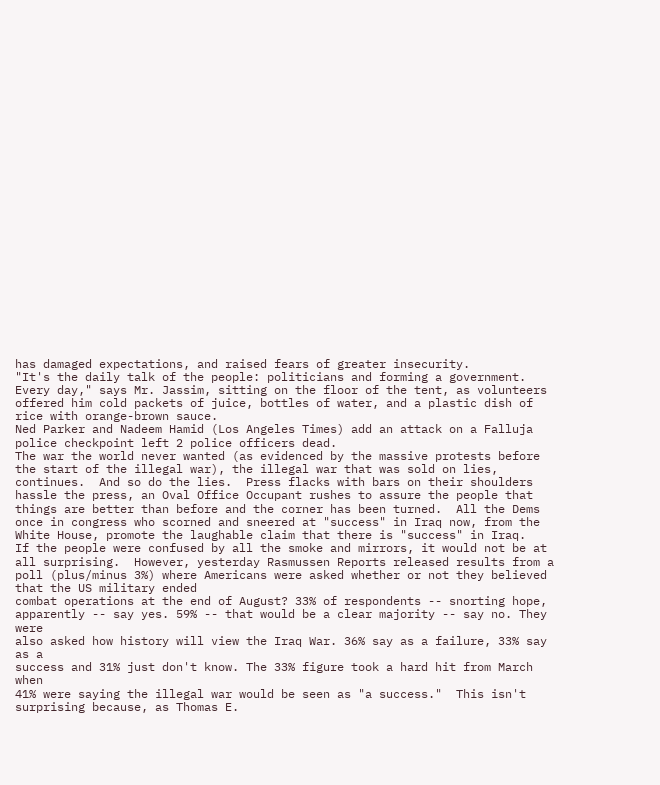has damaged expectations, and raised fears of greater insecurity.
"It's the daily talk of the people: politicians and forming a government. Every day," says Mr. Jassim, sitting on the floor of the tent, as volunteers offered him cold packets of juice, bottles of water, and a plastic dish of rice with orange-brown sauce.
Ned Parker and Nadeem Hamid (Los Angeles Times) add an attack on a Falluja police checkpoint left 2 police officers dead.
The war the world never wanted (as evidenced by the massive protests before the start of the illegal war), the illegal war that was sold on lies, continues.  And so do the lies.  Press flacks with bars on their shoulders hassle the press, an Oval Office Occupant rushes to assure the people that things are better than before and the corner has been turned.  All the Dems once in congress who scorned and sneered at "success" in Iraq now, from the White House, promote the laughable claim that there is "success" in Iraq.
If the people were confused by all the smoke and mirrors, it would not be at all surprising.  However, yesterday Rasmussen Reports released results from a poll (plus/minus 3%) where Americans were asked whether or not they believed that the US military ended
combat operations at the end of August? 33% of respondents -- snorting hope,
apparently -- say yes. 59% -- that would be a clear majority -- say no. They were
also asked how history will view the Iraq War. 36% say as a failure, 33% say as a
success and 31% just don't know. The 33% figure took a hard hit from March when
41% were saying the illegal war would be seen as "a success."  This isn't surprising because, as Thomas E.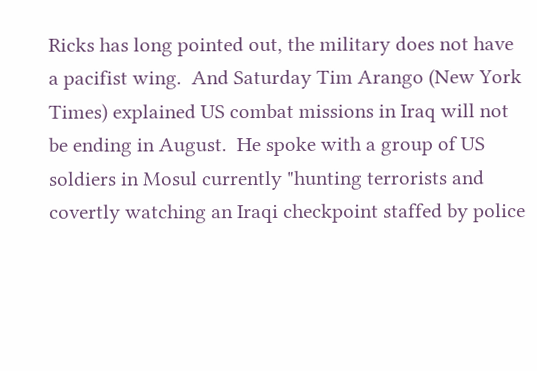Ricks has long pointed out, the military does not have a pacifist wing.  And Saturday Tim Arango (New York Times) explained US combat missions in Iraq will not be ending in August.  He spoke with a group of US soldiers in Mosul currently "hunting terrorists and covertly watching an Iraqi checkpoint staffed by police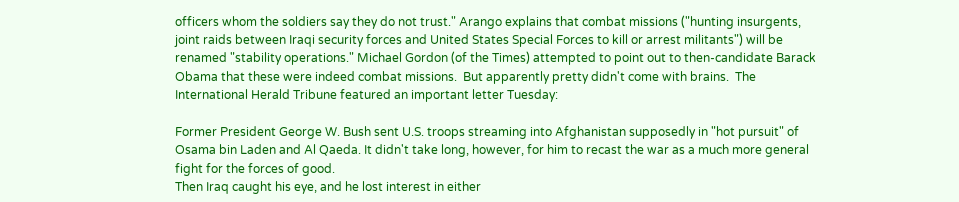officers whom the soldiers say they do not trust." Arango explains that combat missions ("hunting insurgents, joint raids between Iraqi security forces and United States Special Forces to kill or arrest militants") will be renamed "stability operations." Michael Gordon (of the Times) attempted to point out to then-candidate Barack Obama that these were indeed combat missions.  But apparently pretty didn't come with brains.  The International Herald Tribune featured an important letter Tuesday:

Former President George W. Bush sent U.S. troops streaming into Afghanistan supposedly in "hot pursuit" of Osama bin Laden and Al Qaeda. It didn't take long, however, for him to recast the war as a much more general fight for the forces of good.
Then Iraq caught his eye, and he lost interest in either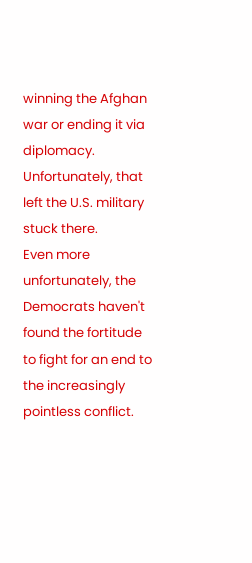winning the Afghan war or ending it via diplomacy.
Unfortunately, that left the U.S. military stuck there.
Even more unfortunately, the Democrats haven't found the fortitude to fight for an end to the increasingly pointless conflict.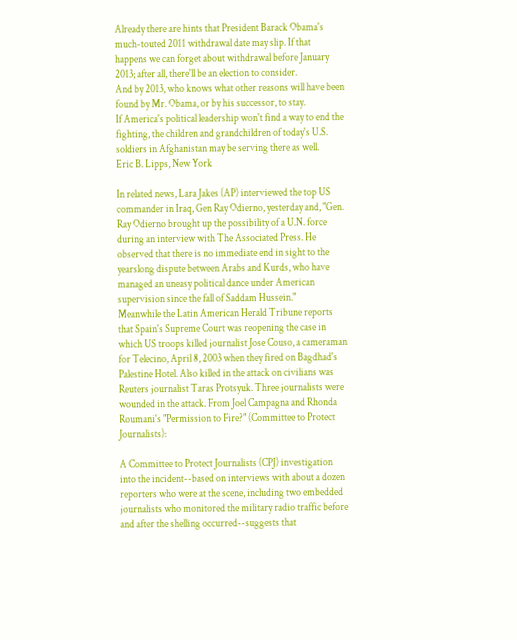Already there are hints that President Barack Obama's much-touted 2011 withdrawal date may slip. If that happens we can forget about withdrawal before January 2013; after all, there'll be an election to consider.
And by 2013, who knows what other reasons will have been found by Mr. Obama, or by his successor, to stay.
If America's political leadership won't find a way to end the fighting, the children and grandchildren of today's U.S. soldiers in Afghanistan may be serving there as well.
Eric B. Lipps, New York

In related news, Lara Jakes (AP) interviewed the top US commander in Iraq, Gen Ray Odierno, yesterday and, "Gen. Ray Odierno brought up the possibility of a U.N. force
during an interview with The Associated Press. He observed that there is no immediate end in sight to the yearslong dispute between Arabs and Kurds, who have managed an uneasy political dance under American supervision since the fall of Saddam Hussein."
Meanwhile the Latin American Herald Tribune reports that Spain's Supreme Court was reopening the case in which US troops killed journalist Jose Couso, a cameraman for Telecino, April 8, 2003 when they fired on Bagdhad's Palestine Hotel. Also killed in the attack on civilians was Reuters journalist Taras Protsyuk. Three journalists were wounded in the attack. From Joel Campagna and Rhonda Roumani's "Permission to Fire?" (Committee to Protect Journalists):

A Committee to Protect Journalists (CPJ) investigation into the incident--based on interviews with about a dozen reporters who were at the scene, including two embedded journalists who monitored the military radio traffic before and after the shelling occurred--suggests that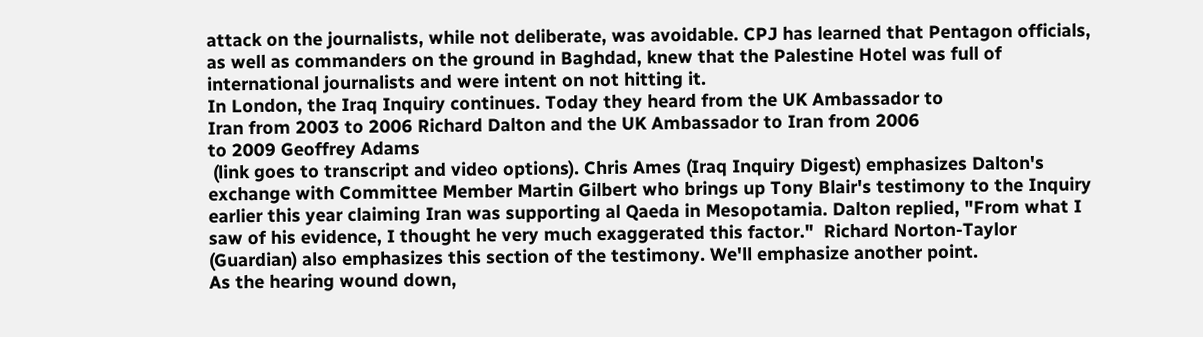attack on the journalists, while not deliberate, was avoidable. CPJ has learned that Pentagon officials, as well as commanders on the ground in Baghdad, knew that the Palestine Hotel was full of international journalists and were intent on not hitting it.
In London, the Iraq Inquiry continues. Today they heard from the UK Ambassador to
Iran from 2003 to 2006 Richard Dalton and the UK Ambassador to Iran from 2006
to 2009 Geoffrey Adams
 (link goes to transcript and video options). Chris Ames (Iraq Inquiry Digest) emphasizes Dalton's exchange with Committee Member Martin Gilbert who brings up Tony Blair's testimony to the Inquiry earlier this year claiming Iran was supporting al Qaeda in Mesopotamia. Dalton replied, "From what I saw of his evidence, I thought he very much exaggerated this factor."  Richard Norton-Taylor (Guardian) also emphasizes this section of the testimony. We'll emphasize another point.
As the hearing wound down,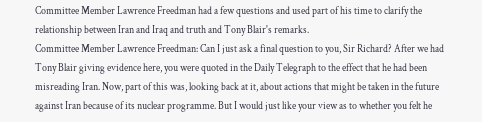Committee Member Lawrence Freedman had a few questions and used part of his time to clarify the relationship between Iran and Iraq and truth and Tony Blair's remarks.
Committee Member Lawrence Freedman: Can I just ask a final question to you, Sir Richard? After we had Tony Blair giving evidence here, you were quoted in the Daily Telegraph to the effect that he had been misreading Iran. Now, part of this was, looking back at it, about actions that might be taken in the future against Iran because of its nuclear programme. But I would just like your view as to whether you felt he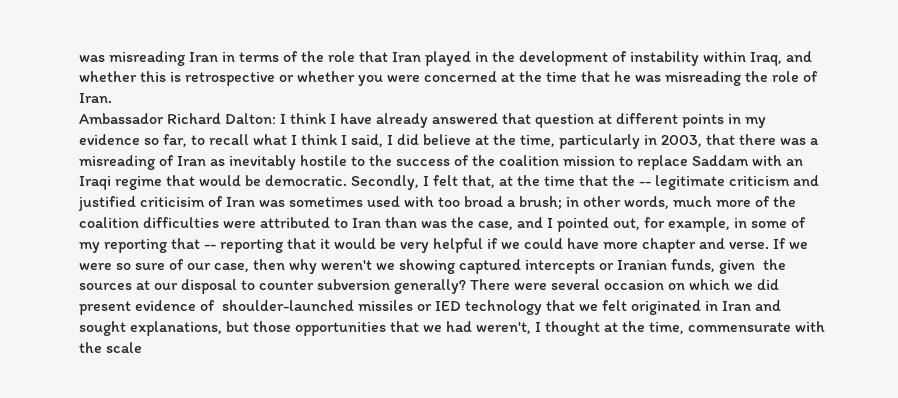was misreading Iran in terms of the role that Iran played in the development of instability within Iraq, and whether this is retrospective or whether you were concerned at the time that he was misreading the role of Iran.
Ambassador Richard Dalton: I think I have already answered that question at different points in my evidence so far, to recall what I think I said, I did believe at the time, particularly in 2003, that there was a misreading of Iran as inevitably hostile to the success of the coalition mission to replace Saddam with an Iraqi regime that would be democratic. Secondly, I felt that, at the time that the -- legitimate criticism and justified criticisim of Iran was sometimes used with too broad a brush; in other words, much more of the coalition difficulties were attributed to Iran than was the case, and I pointed out, for example, in some of my reporting that -- reporting that it would be very helpful if we could have more chapter and verse. If we were so sure of our case, then why weren't we showing captured intercepts or Iranian funds, given  the sources at our disposal to counter subversion generally? There were several occasion on which we did present evidence of  shoulder-launched missiles or IED technology that we felt originated in Iran and sought explanations, but those opportunities that we had weren't, I thought at the time, commensurate with the scale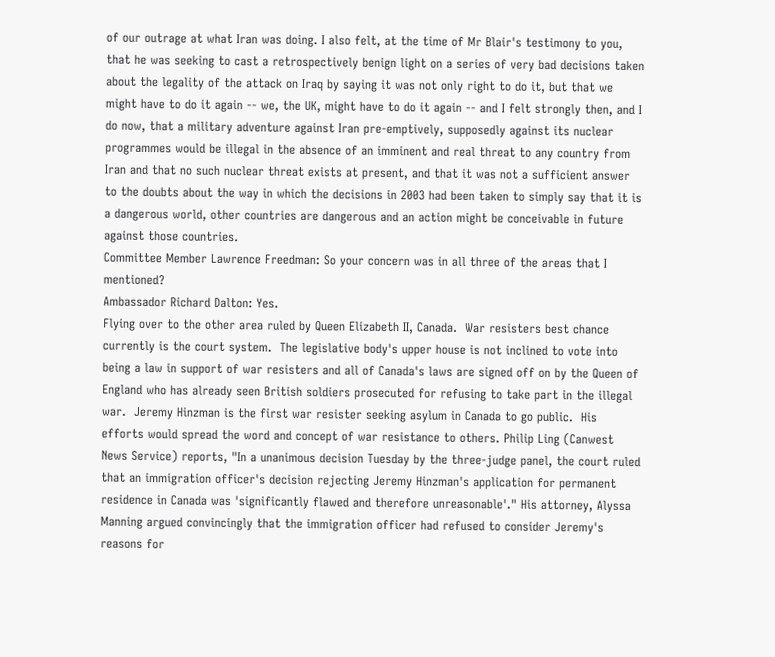of our outrage at what Iran was doing. I also felt, at the time of Mr Blair's testimony to you, that he was seeking to cast a retrospectively benign light on a series of very bad decisions taken about the legality of the attack on Iraq by saying it was not only right to do it, but that we might have to do it again -- we, the UK, might have to do it again -- and I felt strongly then, and I do now, that a military adventure against Iran pre-emptively, supposedly against its nuclear programmes would be illegal in the absence of an imminent and real threat to any country from Iran and that no such nuclear threat exists at present, and that it was not a sufficient answer to the doubts about the way in which the decisions in 2003 had been taken to simply say that it is a dangerous world, other countries are dangerous and an action might be conceivable in future against those countries.
Committee Member Lawrence Freedman: So your concern was in all three of the areas that I mentioned?
Ambassador Richard Dalton: Yes.
Flying over to the other area ruled by Queen Elizabeth II, Canada.  War resisters best chance currently is the court system.  The legislative body's upper house is not inclined to vote into being a law in support of war resisters and all of Canada's laws are signed off on by the Queen of England who has already seen British soldiers prosecuted for refusing to take part in the illegal war.  Jeremy Hinzman is the first war resister seeking asylum in Canada to go public.  His efforts would spread the word and concept of war resistance to others. Philip Ling (Canwest News Service) reports, "In a unanimous decision Tuesday by the three-judge panel, the court ruled that an immigration officer's decision rejecting Jeremy Hinzman's application for permanent residence in Canada was 'significantly flawed and therefore unreasonable'." His attorney, Alyssa Manning argued convincingly that the immigration officer had refused to consider Jeremy's reasons for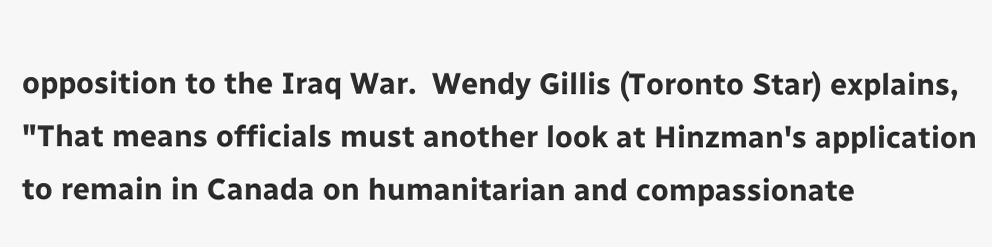opposition to the Iraq War.  Wendy Gillis (Toronto Star) explains, "That means officials must another look at Hinzman's application to remain in Canada on humanitarian and compassionate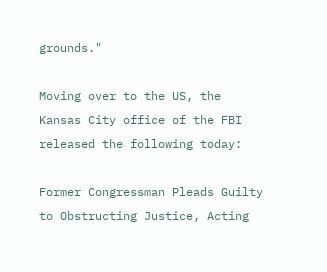grounds."

Moving over to the US, the Kansas City office of the FBI released the following today:

Former Congressman Pleads Guilty to Obstructing Justice, Acting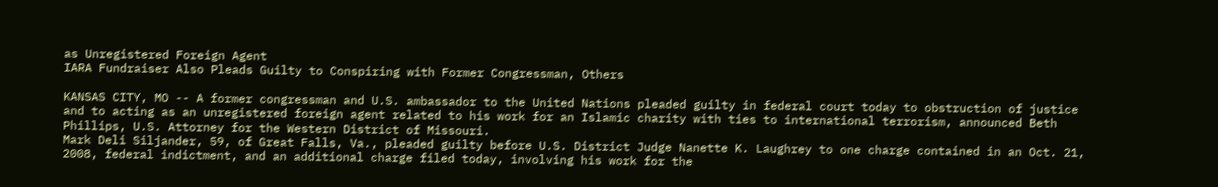as Unregistered Foreign Agent
IARA Fundraiser Also Pleads Guilty to Conspiring with Former Congressman, Others

KANSAS CITY, MO -- A former congressman and U.S. ambassador to the United Nations pleaded guilty in federal court today to obstruction of justice and to acting as an unregistered foreign agent related to his work for an Islamic charity with ties to international terrorism, announced Beth Phillips, U.S. Attorney for the Western District of Missouri.
Mark Deli Siljander, 59, of Great Falls, Va., pleaded guilty before U.S. District Judge Nanette K. Laughrey to one charge contained in an Oct. 21, 2008, federal indictment, and an additional charge filed today, involving his work for the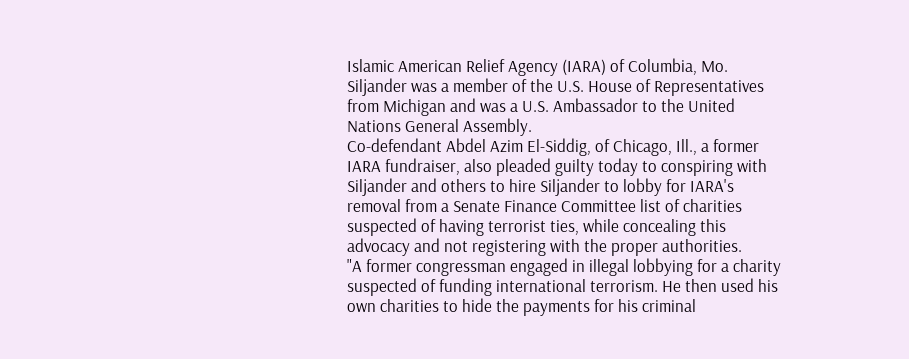Islamic American Relief Agency (IARA) of Columbia, Mo. Siljander was a member of the U.S. House of Representatives from Michigan and was a U.S. Ambassador to the United Nations General Assembly.
Co-defendant Abdel Azim El-Siddig, of Chicago, Ill., a former IARA fundraiser, also pleaded guilty today to conspiring with Siljander and others to hire Siljander to lobby for IARA's removal from a Senate Finance Committee list of charities suspected of having terrorist ties, while concealing this advocacy and not registering with the proper authorities.
"A former congressman engaged in illegal lobbying for a charity suspected of funding international terrorism. He then used his own charities to hide the payments for his criminal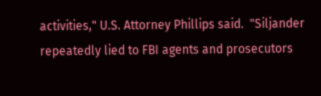activities," U.S. Attorney Phillips said.  "Siljander repeatedly lied to FBI agents and prosecutors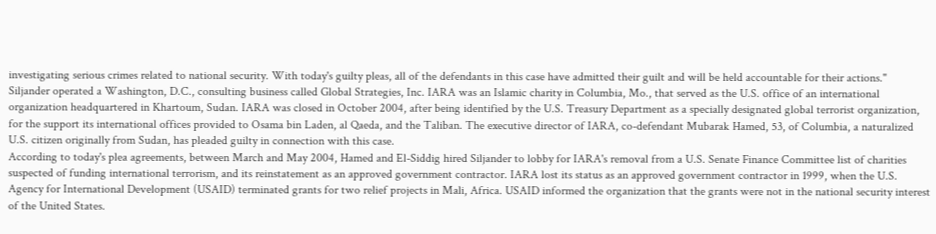investigating serious crimes related to national security. With today's guilty pleas, all of the defendants in this case have admitted their guilt and will be held accountable for their actions."
Siljander operated a Washington, D.C., consulting business called Global Strategies, Inc. IARA was an Islamic charity in Columbia, Mo., that served as the U.S. office of an international organization headquartered in Khartoum, Sudan. IARA was closed in October 2004, after being identified by the U.S. Treasury Department as a specially designated global terrorist organization, for the support its international offices provided to Osama bin Laden, al Qaeda, and the Taliban. The executive director of IARA, co-defendant Mubarak Hamed, 53, of Columbia, a naturalized U.S. citizen originally from Sudan, has pleaded guilty in connection with this case.
According to today's plea agreements, between March and May 2004, Hamed and El-Siddig hired Siljander to lobby for IARA's removal from a U.S. Senate Finance Committee list of charities suspected of funding international terrorism, and its reinstatement as an approved government contractor. IARA lost its status as an approved government contractor in 1999, when the U.S. Agency for International Development (USAID) terminated grants for two relief projects in Mali, Africa. USAID informed the organization that the grants were not in the national security interest of the United States.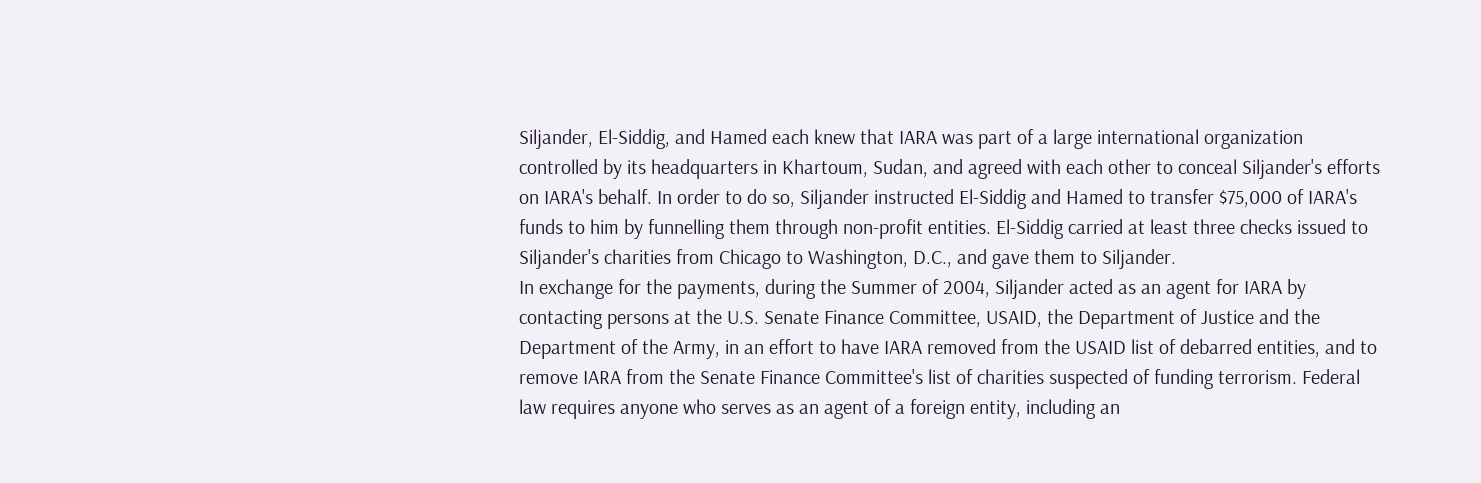Siljander, El-Siddig, and Hamed each knew that IARA was part of a large international organization controlled by its headquarters in Khartoum, Sudan, and agreed with each other to conceal Siljander's efforts on IARA's behalf. In order to do so, Siljander instructed El-Siddig and Hamed to transfer $75,000 of IARA's funds to him by funnelling them through non-profit entities. El-Siddig carried at least three checks issued to Siljander's charities from Chicago to Washington, D.C., and gave them to Siljander.
In exchange for the payments, during the Summer of 2004, Siljander acted as an agent for IARA by contacting persons at the U.S. Senate Finance Committee, USAID, the Department of Justice and the Department of the Army, in an effort to have IARA removed from the USAID list of debarred entities, and to remove IARA from the Senate Finance Committee's list of charities suspected of funding terrorism. Federal law requires anyone who serves as an agent of a foreign entity, including an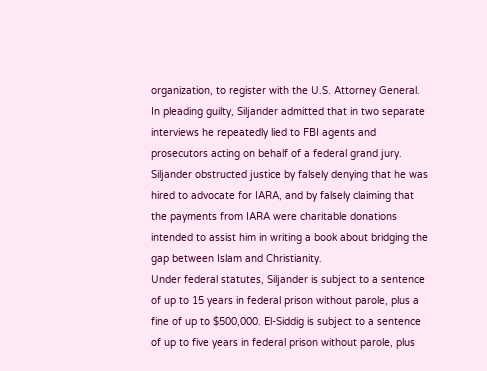organization, to register with the U.S. Attorney General.
In pleading guilty, Siljander admitted that in two separate interviews he repeatedly lied to FBI agents and prosecutors acting on behalf of a federal grand jury. Siljander obstructed justice by falsely denying that he was hired to advocate for IARA, and by falsely claiming that the payments from IARA were charitable donations intended to assist him in writing a book about bridging the gap between Islam and Christianity.
Under federal statutes, Siljander is subject to a sentence of up to 15 years in federal prison without parole, plus a fine of up to $500,000. El-Siddig is subject to a sentence of up to five years in federal prison without parole, plus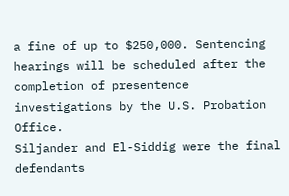a fine of up to $250,000. Sentencing hearings will be scheduled after the completion of presentence investigations by the U.S. Probation Office.
Siljander and El-Siddig were the final defendants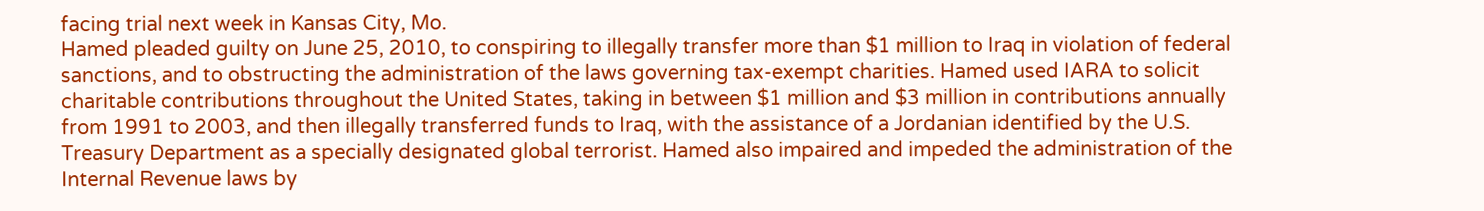facing trial next week in Kansas City, Mo.
Hamed pleaded guilty on June 25, 2010, to conspiring to illegally transfer more than $1 million to Iraq in violation of federal sanctions, and to obstructing the administration of the laws governing tax-exempt charities. Hamed used IARA to solicit charitable contributions throughout the United States, taking in between $1 million and $3 million in contributions annually from 1991 to 2003, and then illegally transferred funds to Iraq, with the assistance of a Jordanian identified by the U.S. Treasury Department as a specially designated global terrorist. Hamed also impaired and impeded the administration of the Internal Revenue laws by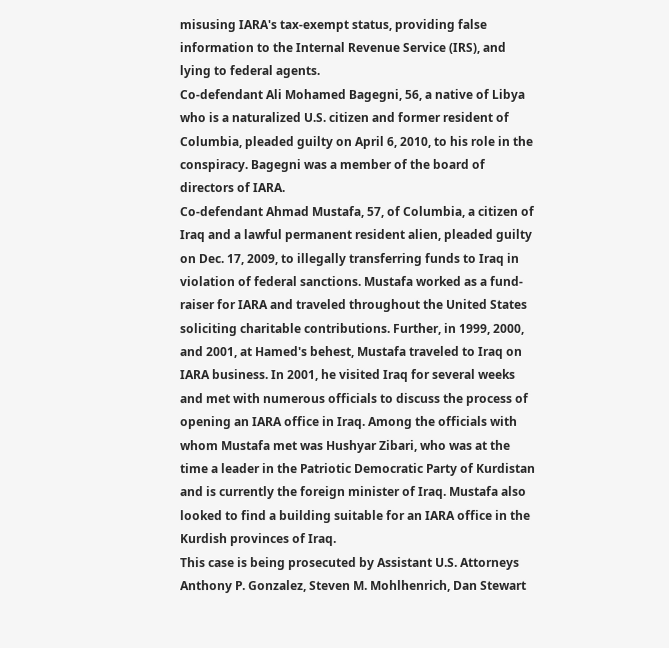misusing IARA's tax-exempt status, providing false information to the Internal Revenue Service (IRS), and lying to federal agents.
Co-defendant Ali Mohamed Bagegni, 56, a native of Libya who is a naturalized U.S. citizen and former resident of Columbia, pleaded guilty on April 6, 2010, to his role in the conspiracy. Bagegni was a member of the board of directors of IARA.
Co-defendant Ahmad Mustafa, 57, of Columbia, a citizen of Iraq and a lawful permanent resident alien, pleaded guilty on Dec. 17, 2009, to illegally transferring funds to Iraq in violation of federal sanctions. Mustafa worked as a fund-raiser for IARA and traveled throughout the United States soliciting charitable contributions. Further, in 1999, 2000, and 2001, at Hamed's behest, Mustafa traveled to Iraq on IARA business. In 2001, he visited Iraq for several weeks and met with numerous officials to discuss the process of opening an IARA office in Iraq. Among the officials with whom Mustafa met was Hushyar Zibari, who was at the time a leader in the Patriotic Democratic Party of Kurdistan and is currently the foreign minister of Iraq. Mustafa also looked to find a building suitable for an IARA office in the Kurdish provinces of Iraq.
This case is being prosecuted by Assistant U.S. Attorneys Anthony P. Gonzalez, Steven M. Mohlhenrich, Dan Stewart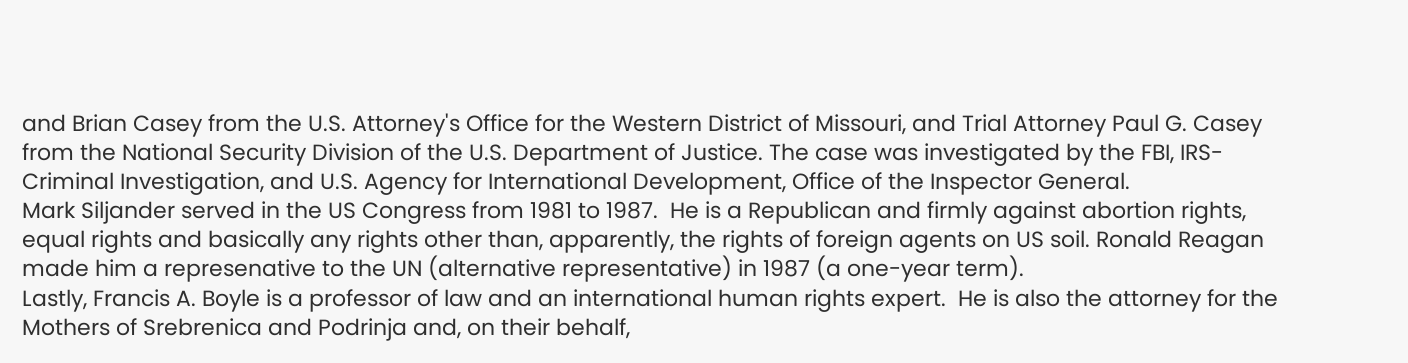and Brian Casey from the U.S. Attorney's Office for the Western District of Missouri, and Trial Attorney Paul G. Casey from the National Security Division of the U.S. Department of Justice. The case was investigated by the FBI, IRS-Criminal Investigation, and U.S. Agency for International Development, Office of the Inspector General.
Mark Siljander served in the US Congress from 1981 to 1987.  He is a Republican and firmly against abortion rights, equal rights and basically any rights other than, apparently, the rights of foreign agents on US soil. Ronald Reagan made him a represenative to the UN (alternative representative) in 1987 (a one-year term).
Lastly, Francis A. Boyle is a professor of law and an international human rights expert.  He is also the attorney for the Mothers of Srebrenica and Podrinja and, on their behalf,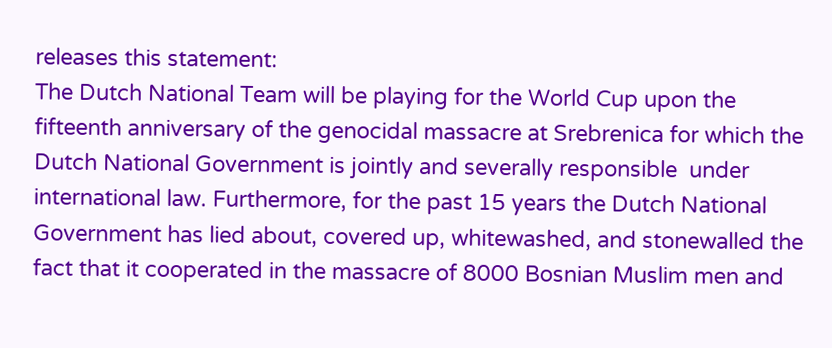releases this statement:
The Dutch National Team will be playing for the World Cup upon the fifteenth anniversary of the genocidal massacre at Srebrenica for which the Dutch National Government is jointly and severally responsible  under international law. Furthermore, for the past 15 years the Dutch National Government has lied about, covered up, whitewashed, and stonewalled the fact that it cooperated in the massacre of 8000 Bosnian Muslim men and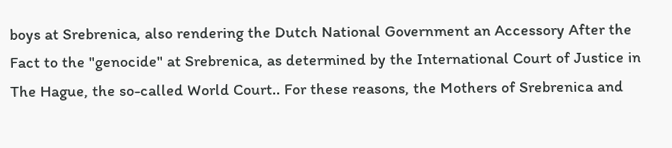boys at Srebrenica, also rendering the Dutch National Government an Accessory After the Fact to the "genocide" at Srebrenica, as determined by the International Court of Justice in The Hague, the so-called World Court.. For these reasons, the Mothers of Srebrenica and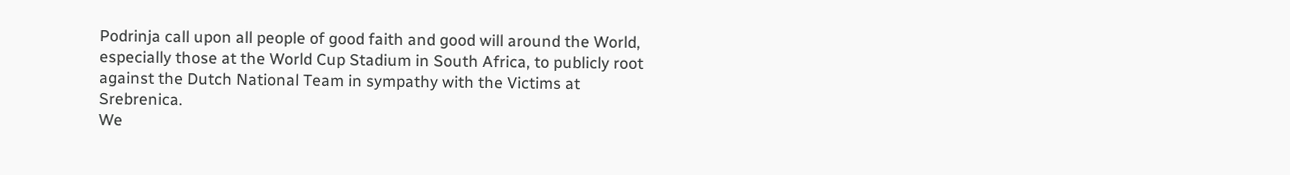Podrinja call upon all people of good faith and good will around the World, especially those at the World Cup Stadium in South Africa, to publicly root against the Dutch National Team in sympathy with the Victims at  Srebrenica.
We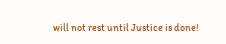will not rest until Justice is done!